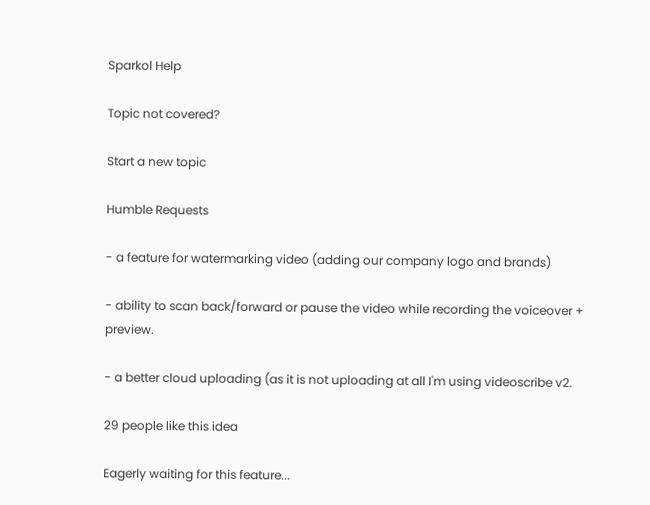Sparkol Help

Topic not covered?

Start a new topic

Humble Requests

- a feature for watermarking video (adding our company logo and brands)

- ability to scan back/forward or pause the video while recording the voiceover + preview.

- a better cloud uploading (as it is not uploading at all I'm using videoscribe v2.

29 people like this idea

Eagerly waiting for this feature...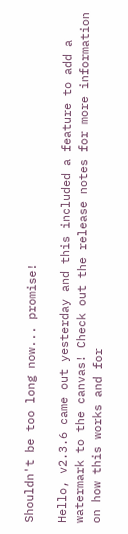Shouldn't be too long now... promise!

Hello, v2.3.6 came out yesterday and this included a feature to add a watermark to the canvas! Check out the release notes for more information on how this works and for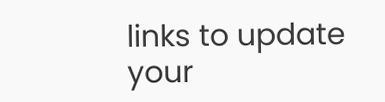links to update your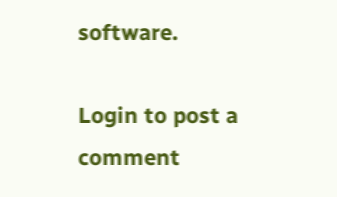software.

Login to post a comment